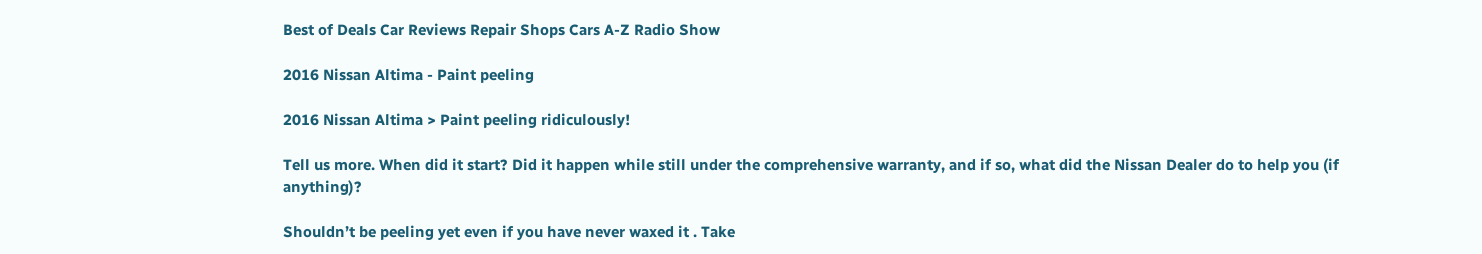Best of Deals Car Reviews Repair Shops Cars A-Z Radio Show

2016 Nissan Altima - Paint peeling

2016 Nissan Altima > Paint peeling ridiculously!

Tell us more. When did it start? Did it happen while still under the comprehensive warranty, and if so, what did the Nissan Dealer do to help you (if anything)?

Shouldn’t be peeling yet even if you have never waxed it . Take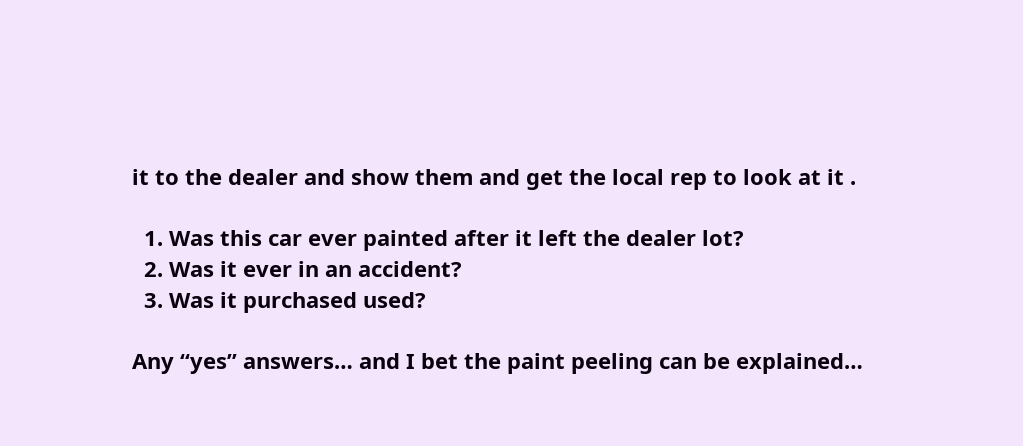it to the dealer and show them and get the local rep to look at it .

  1. Was this car ever painted after it left the dealer lot?
  2. Was it ever in an accident?
  3. Was it purchased used?

Any “yes” answers… and I bet the paint peeling can be explained…